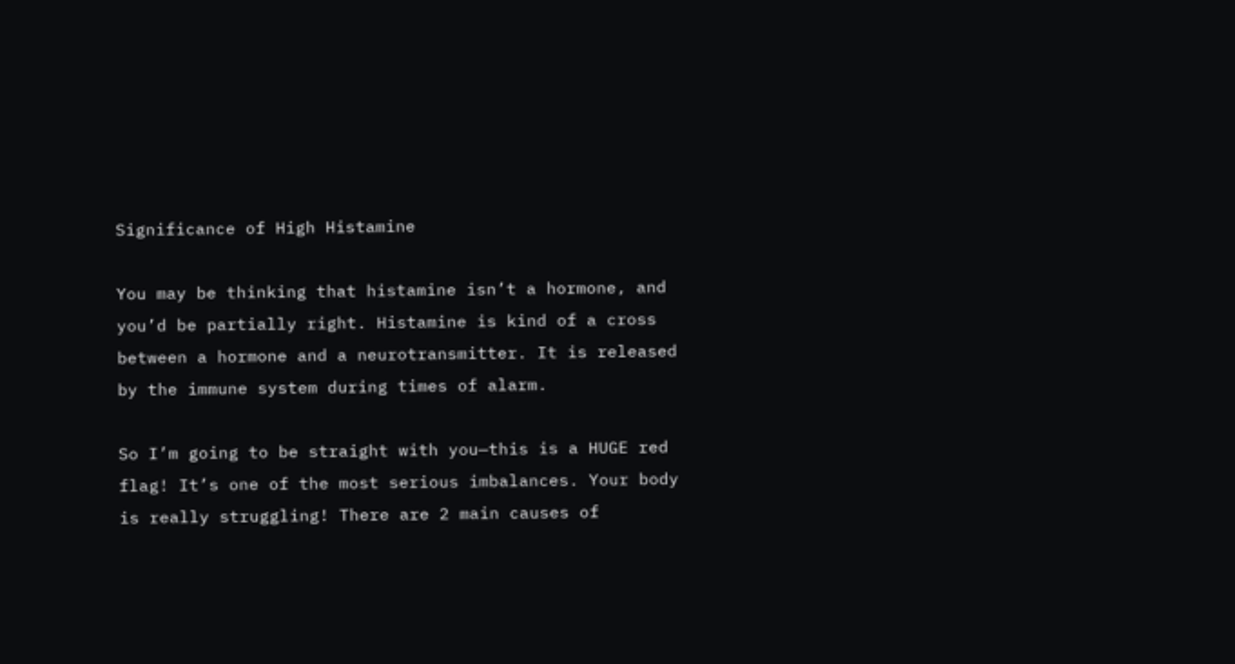Significance of High Histamine

You may be thinking that histamine isn’t a hormone, and you’d be partially right. Histamine is kind of a cross between a hormone and a neurotransmitter. It is released by the immune system during times of alarm.

So I’m going to be straight with you—this is a HUGE red flag! It’s one of the most serious imbalances. Your body is really struggling! There are 2 main causes of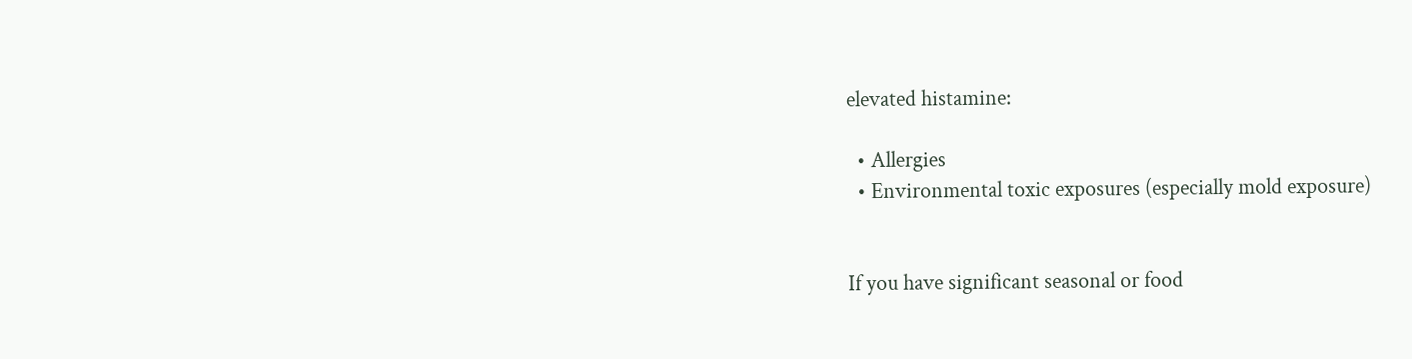elevated histamine:

  • Allergies
  • Environmental toxic exposures (especially mold exposure)


If you have significant seasonal or food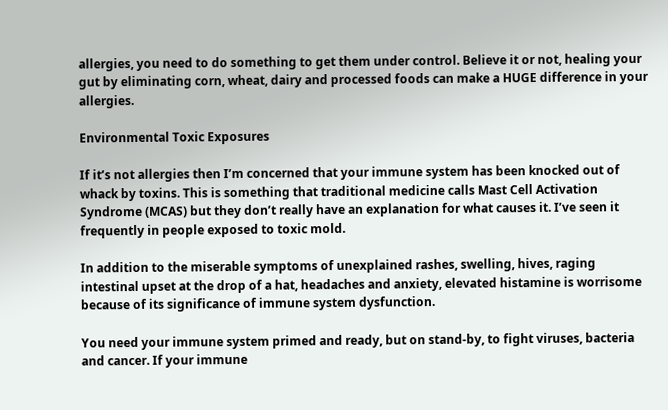allergies, you need to do something to get them under control. Believe it or not, healing your gut by eliminating corn, wheat, dairy and processed foods can make a HUGE difference in your allergies.

Environmental Toxic Exposures

If it’s not allergies then I’m concerned that your immune system has been knocked out of whack by toxins. This is something that traditional medicine calls Mast Cell Activation Syndrome (MCAS) but they don’t really have an explanation for what causes it. I’ve seen it frequently in people exposed to toxic mold.

In addition to the miserable symptoms of unexplained rashes, swelling, hives, raging intestinal upset at the drop of a hat, headaches and anxiety, elevated histamine is worrisome because of its significance of immune system dysfunction.

You need your immune system primed and ready, but on stand-by, to fight viruses, bacteria and cancer. If your immune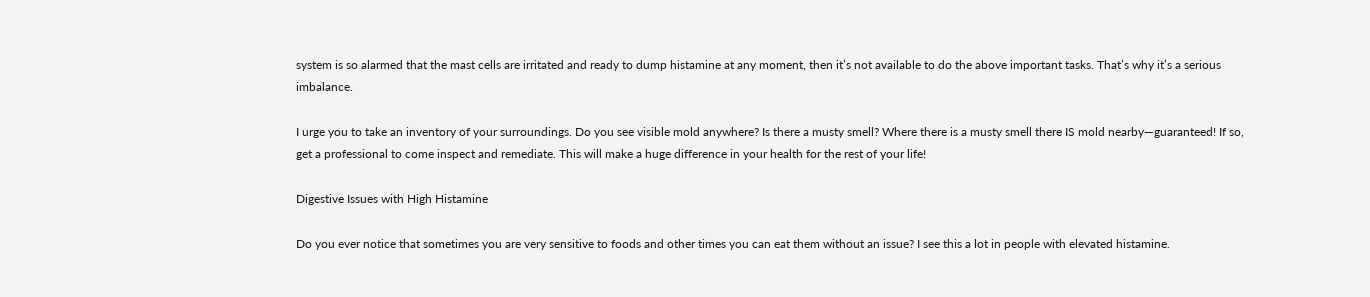system is so alarmed that the mast cells are irritated and ready to dump histamine at any moment, then it’s not available to do the above important tasks. That’s why it’s a serious imbalance.

I urge you to take an inventory of your surroundings. Do you see visible mold anywhere? Is there a musty smell? Where there is a musty smell there IS mold nearby—guaranteed! If so, get a professional to come inspect and remediate. This will make a huge difference in your health for the rest of your life!

Digestive Issues with High Histamine

Do you ever notice that sometimes you are very sensitive to foods and other times you can eat them without an issue? I see this a lot in people with elevated histamine.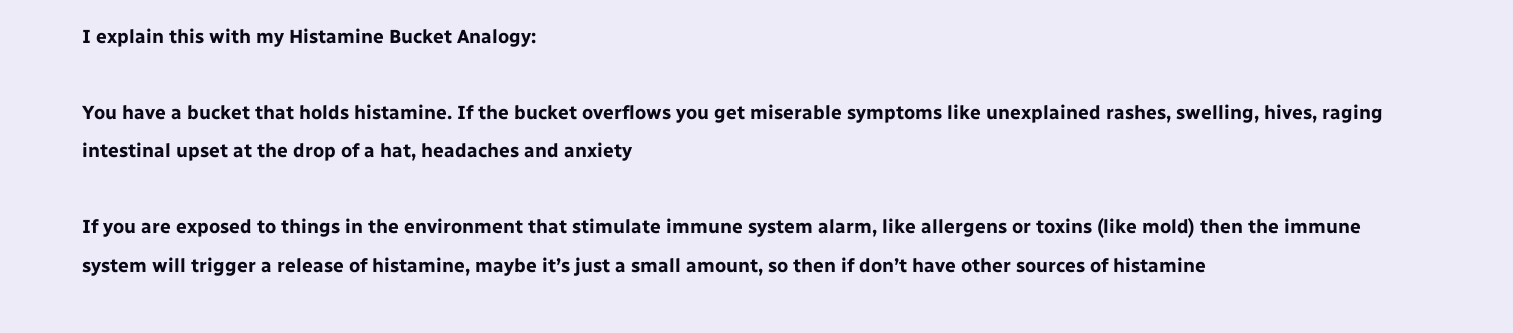I explain this with my Histamine Bucket Analogy:

You have a bucket that holds histamine. If the bucket overflows you get miserable symptoms like unexplained rashes, swelling, hives, raging intestinal upset at the drop of a hat, headaches and anxiety

If you are exposed to things in the environment that stimulate immune system alarm, like allergens or toxins (like mold) then the immune system will trigger a release of histamine, maybe it’s just a small amount, so then if don’t have other sources of histamine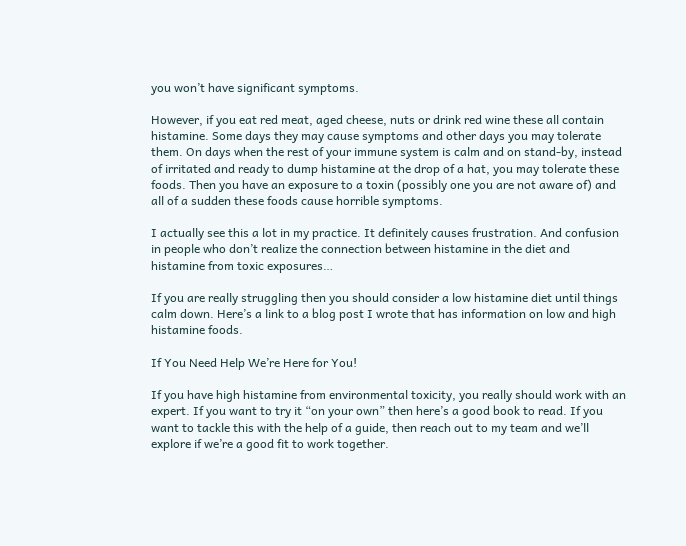you won’t have significant symptoms.

However, if you eat red meat, aged cheese, nuts or drink red wine these all contain histamine. Some days they may cause symptoms and other days you may tolerate them. On days when the rest of your immune system is calm and on stand-by, instead of irritated and ready to dump histamine at the drop of a hat, you may tolerate these foods. Then you have an exposure to a toxin (possibly one you are not aware of) and all of a sudden these foods cause horrible symptoms.

I actually see this a lot in my practice. It definitely causes frustration. And confusion in people who don’t realize the connection between histamine in the diet and histamine from toxic exposures…

If you are really struggling then you should consider a low histamine diet until things calm down. Here’s a link to a blog post I wrote that has information on low and high histamine foods.

If You Need Help We’re Here for You!

If you have high histamine from environmental toxicity, you really should work with an expert. If you want to try it “on your own” then here’s a good book to read. If you want to tackle this with the help of a guide, then reach out to my team and we’ll explore if we’re a good fit to work together.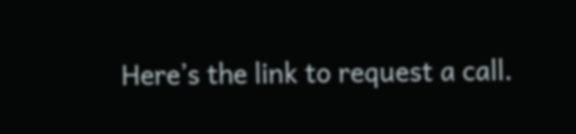Here’s the link to request a call.